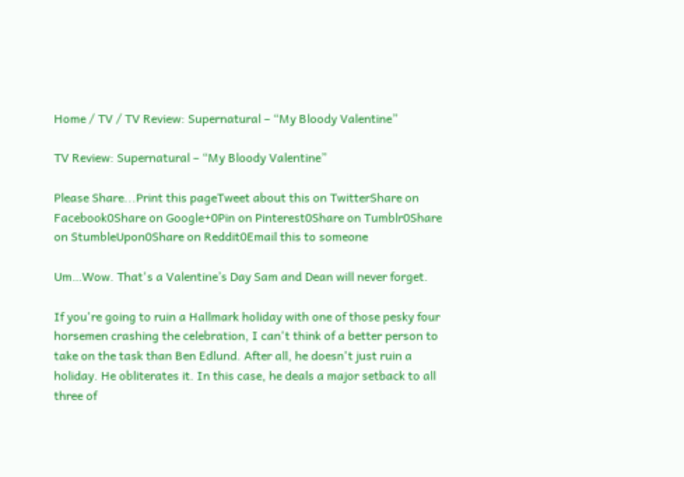Home / TV / TV Review: Supernatural – “My Bloody Valentine”

TV Review: Supernatural – “My Bloody Valentine”

Please Share...Print this pageTweet about this on TwitterShare on Facebook0Share on Google+0Pin on Pinterest0Share on Tumblr0Share on StumbleUpon0Share on Reddit0Email this to someone

Um…Wow. That's a Valentine’s Day Sam and Dean will never forget.

If you're going to ruin a Hallmark holiday with one of those pesky four horsemen crashing the celebration, I can't think of a better person to take on the task than Ben Edlund. After all, he doesn't just ruin a holiday. He obliterates it. In this case, he deals a major setback to all three of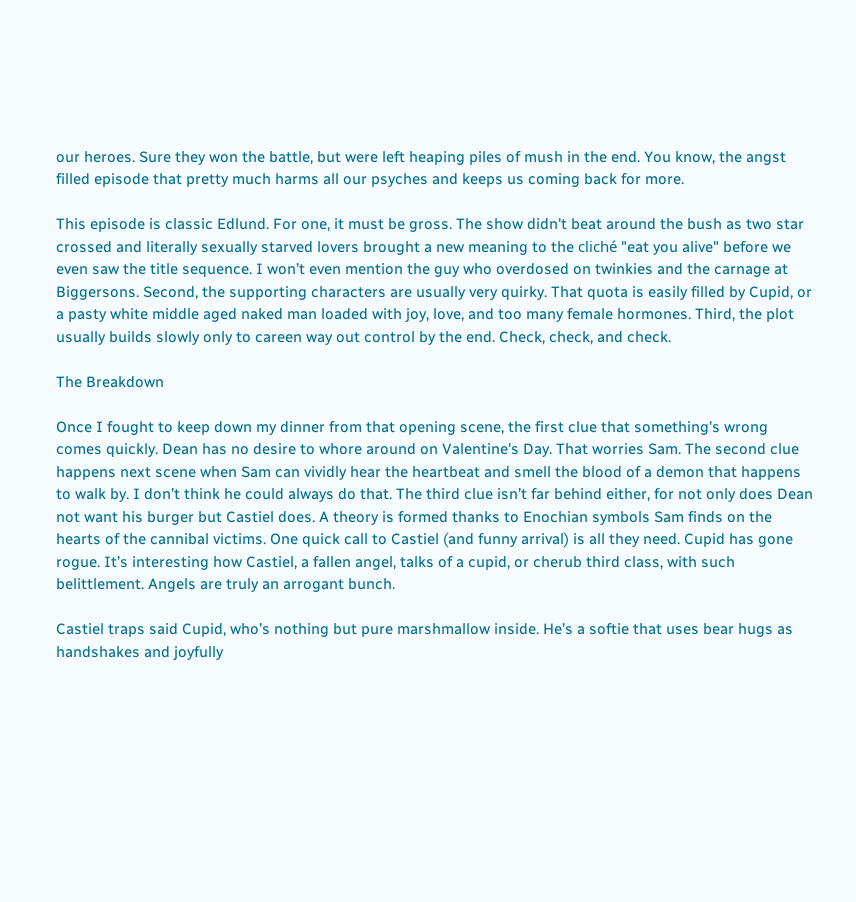our heroes. Sure they won the battle, but were left heaping piles of mush in the end. You know, the angst filled episode that pretty much harms all our psyches and keeps us coming back for more.

This episode is classic Edlund. For one, it must be gross. The show didn't beat around the bush as two star crossed and literally sexually starved lovers brought a new meaning to the cliché "eat you alive" before we even saw the title sequence. I won’t even mention the guy who overdosed on twinkies and the carnage at Biggersons. Second, the supporting characters are usually very quirky. That quota is easily filled by Cupid, or a pasty white middle aged naked man loaded with joy, love, and too many female hormones. Third, the plot usually builds slowly only to careen way out control by the end. Check, check, and check.

The Breakdown

Once I fought to keep down my dinner from that opening scene, the first clue that something's wrong comes quickly. Dean has no desire to whore around on Valentine's Day. That worries Sam. The second clue happens next scene when Sam can vividly hear the heartbeat and smell the blood of a demon that happens to walk by. I don’t think he could always do that. The third clue isn’t far behind either, for not only does Dean not want his burger but Castiel does. A theory is formed thanks to Enochian symbols Sam finds on the hearts of the cannibal victims. One quick call to Castiel (and funny arrival) is all they need. Cupid has gone rogue. It’s interesting how Castiel, a fallen angel, talks of a cupid, or cherub third class, with such belittlement. Angels are truly an arrogant bunch.

Castiel traps said Cupid, who’s nothing but pure marshmallow inside. He’s a softie that uses bear hugs as handshakes and joyfully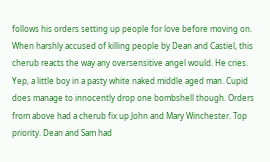follows his orders setting up people for love before moving on. When harshly accused of killing people by Dean and Castiel, this cherub reacts the way any oversensitive angel would. He cries. Yep, a little boy in a pasty white naked middle aged man. Cupid does manage to innocently drop one bombshell though. Orders from above had a cherub fix up John and Mary Winchester. Top priority. Dean and Sam had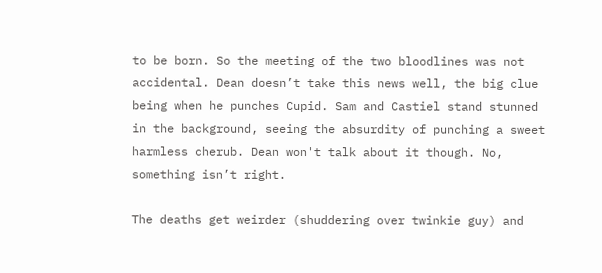to be born. So the meeting of the two bloodlines was not accidental. Dean doesn’t take this news well, the big clue being when he punches Cupid. Sam and Castiel stand stunned in the background, seeing the absurdity of punching a sweet harmless cherub. Dean won't talk about it though. No, something isn’t right.

The deaths get weirder (shuddering over twinkie guy) and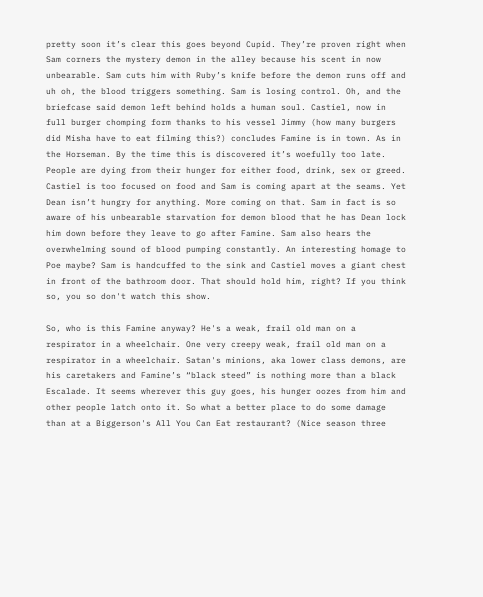pretty soon it’s clear this goes beyond Cupid. They’re proven right when Sam corners the mystery demon in the alley because his scent in now unbearable. Sam cuts him with Ruby’s knife before the demon runs off and uh oh, the blood triggers something. Sam is losing control. Oh, and the briefcase said demon left behind holds a human soul. Castiel, now in full burger chomping form thanks to his vessel Jimmy (how many burgers did Misha have to eat filming this?) concludes Famine is in town. As in the Horseman. By the time this is discovered it’s woefully too late. People are dying from their hunger for either food, drink, sex or greed. Castiel is too focused on food and Sam is coming apart at the seams. Yet Dean isn’t hungry for anything. More coming on that. Sam in fact is so aware of his unbearable starvation for demon blood that he has Dean lock him down before they leave to go after Famine. Sam also hears the overwhelming sound of blood pumping constantly. An interesting homage to Poe maybe? Sam is handcuffed to the sink and Castiel moves a giant chest in front of the bathroom door. That should hold him, right? If you think so, you so don't watch this show.

So, who is this Famine anyway? He's a weak, frail old man on a respirator in a wheelchair. One very creepy weak, frail old man on a respirator in a wheelchair. Satan's minions, aka lower class demons, are his caretakers and Famine’s “black steed” is nothing more than a black Escalade. It seems wherever this guy goes, his hunger oozes from him and other people latch onto it. So what a better place to do some damage than at a Biggerson's All You Can Eat restaurant? (Nice season three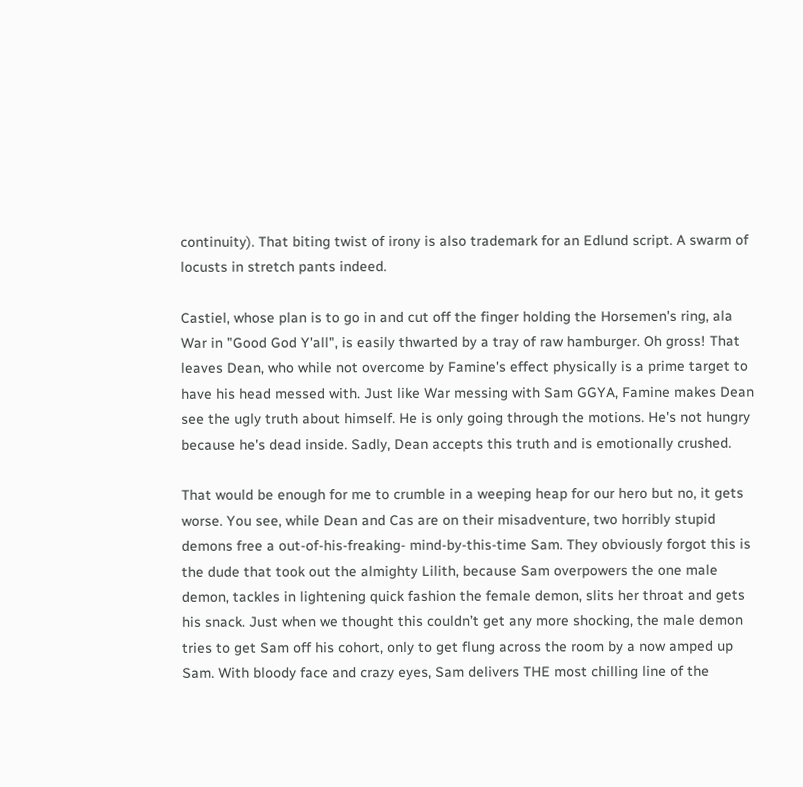continuity). That biting twist of irony is also trademark for an Edlund script. A swarm of locusts in stretch pants indeed.

Castiel, whose plan is to go in and cut off the finger holding the Horsemen's ring, ala War in "Good God Y'all", is easily thwarted by a tray of raw hamburger. Oh gross! That leaves Dean, who while not overcome by Famine's effect physically is a prime target to have his head messed with. Just like War messing with Sam GGYA, Famine makes Dean see the ugly truth about himself. He is only going through the motions. He's not hungry because he's dead inside. Sadly, Dean accepts this truth and is emotionally crushed.

That would be enough for me to crumble in a weeping heap for our hero but no, it gets worse. You see, while Dean and Cas are on their misadventure, two horribly stupid demons free a out-of-his-freaking- mind-by-this-time Sam. They obviously forgot this is the dude that took out the almighty Lilith, because Sam overpowers the one male demon, tackles in lightening quick fashion the female demon, slits her throat and gets his snack. Just when we thought this couldn’t get any more shocking, the male demon tries to get Sam off his cohort, only to get flung across the room by a now amped up Sam. With bloody face and crazy eyes, Sam delivers THE most chilling line of the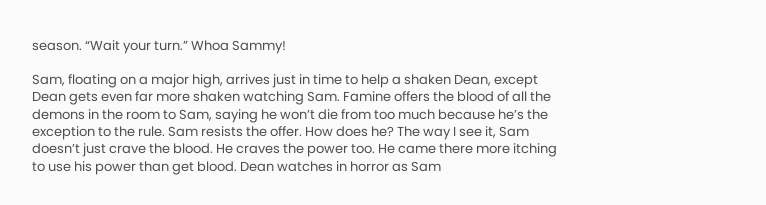season. “Wait your turn.” Whoa Sammy!

Sam, floating on a major high, arrives just in time to help a shaken Dean, except Dean gets even far more shaken watching Sam. Famine offers the blood of all the demons in the room to Sam, saying he won’t die from too much because he’s the exception to the rule. Sam resists the offer. How does he? The way I see it, Sam doesn’t just crave the blood. He craves the power too. He came there more itching to use his power than get blood. Dean watches in horror as Sam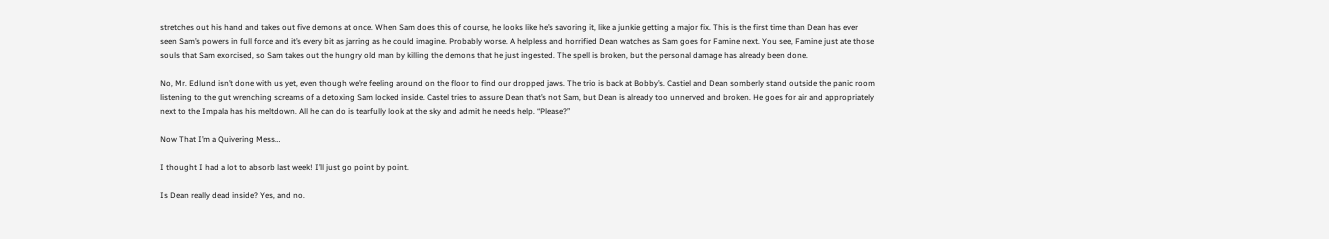stretches out his hand and takes out five demons at once. When Sam does this of course, he looks like he’s savoring it, like a junkie getting a major fix. This is the first time than Dean has ever seen Sam’s powers in full force and it’s every bit as jarring as he could imagine. Probably worse. A helpless and horrified Dean watches as Sam goes for Famine next. You see, Famine just ate those souls that Sam exorcised, so Sam takes out the hungry old man by killing the demons that he just ingested. The spell is broken, but the personal damage has already been done.

No, Mr. Edlund isn’t done with us yet, even though we’re feeling around on the floor to find our dropped jaws. The trio is back at Bobby’s. Castiel and Dean somberly stand outside the panic room listening to the gut wrenching screams of a detoxing Sam locked inside. Castel tries to assure Dean that’s not Sam, but Dean is already too unnerved and broken. He goes for air and appropriately next to the Impala has his meltdown. All he can do is tearfully look at the sky and admit he needs help. “Please?”

Now That I’m a Quivering Mess…

I thought I had a lot to absorb last week! I’ll just go point by point.

Is Dean really dead inside? Yes, and no.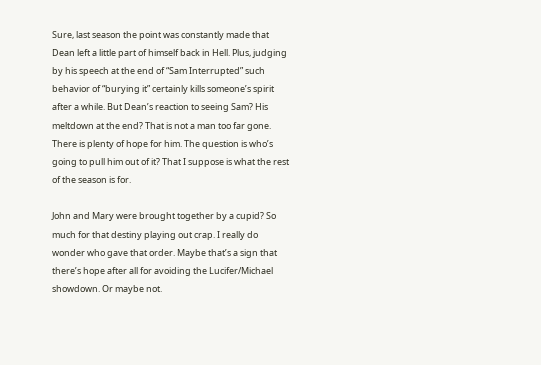Sure, last season the point was constantly made that Dean left a little part of himself back in Hell. Plus, judging by his speech at the end of “Sam Interrupted” such behavior of “burying it” certainly kills someone’s spirit after a while. But Dean’s reaction to seeing Sam? His meltdown at the end? That is not a man too far gone. There is plenty of hope for him. The question is who’s going to pull him out of it? That I suppose is what the rest of the season is for.

John and Mary were brought together by a cupid? So much for that destiny playing out crap. I really do wonder who gave that order. Maybe that’s a sign that there’s hope after all for avoiding the Lucifer/Michael showdown. Or maybe not.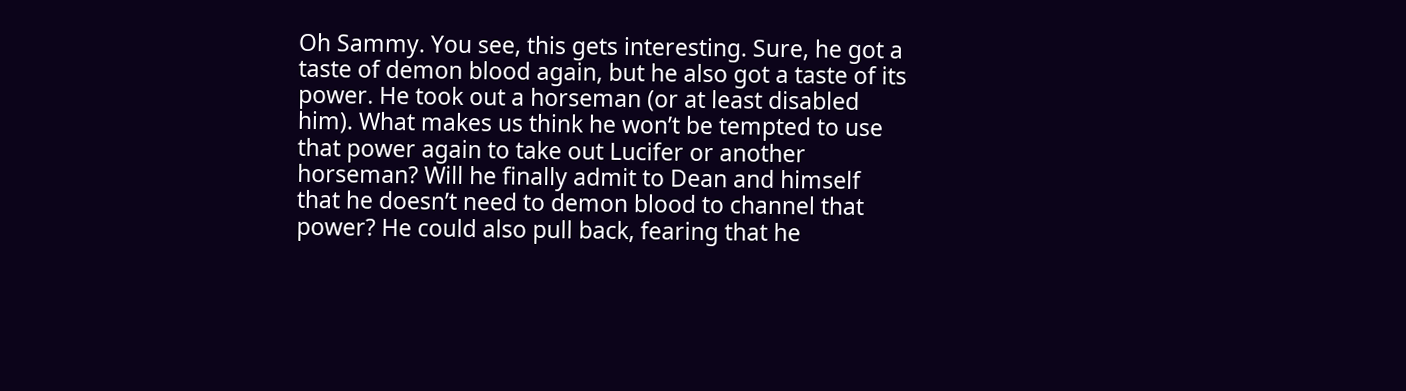Oh Sammy. You see, this gets interesting. Sure, he got a taste of demon blood again, but he also got a taste of its power. He took out a horseman (or at least disabled him). What makes us think he won’t be tempted to use that power again to take out Lucifer or another horseman? Will he finally admit to Dean and himself that he doesn’t need to demon blood to channel that power? He could also pull back, fearing that he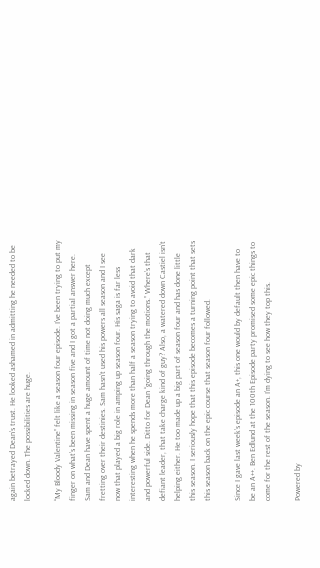again betrayed Dean’s trust. He looked ashamed in admitting he needed to be locked down. The possibilities are huge.

“My Bloody Valentine” felt like a season four episode. I’ve been trying to put my finger on what’s been missing in season five and I got a partial answer here. Sam and Dean have spent a huge amount of time not doing much except fretting over their destinies. Sam hasn’t used his powers all season and I see now that played a big role in amping up season four. His saga is far less interesting when he spends more than half a season trying to avoid that dark and powerful side. Ditto for Dean “going through the motions.” Where’s that defiant leader, that take charge kind of guy? Also, a watered down Castiel isn’t helping either. He too made up a big part of season four and has done little this season. I seriously hope that this episode becomes a turning point that sets this season back on the epic course that season four followed.

Since I gave last week’s episode an A+, this one would by default then have to be an A++. Ben Edlund at the 100th Episode party promised some epic things to come for the rest of the season. I’m dying to see how they top this.

Powered by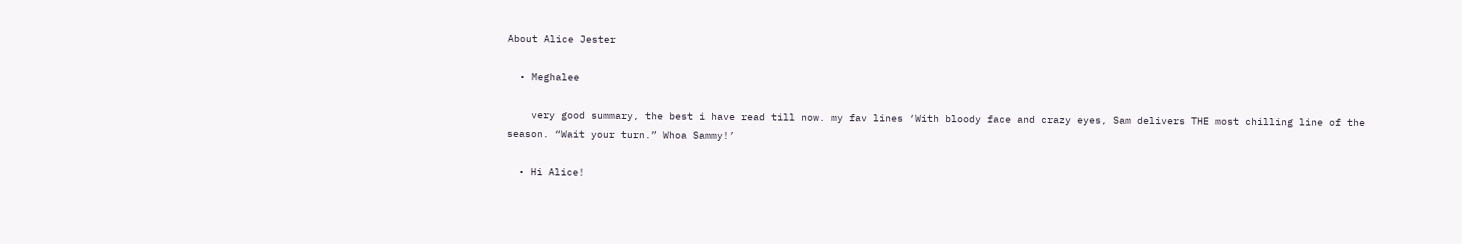About Alice Jester

  • Meghalee

    very good summary, the best i have read till now. my fav lines ‘With bloody face and crazy eyes, Sam delivers THE most chilling line of the season. “Wait your turn.” Whoa Sammy!’

  • Hi Alice!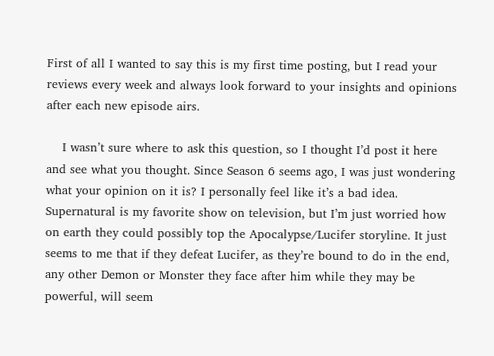First of all I wanted to say this is my first time posting, but I read your reviews every week and always look forward to your insights and opinions after each new episode airs.

    I wasn’t sure where to ask this question, so I thought I’d post it here and see what you thought. Since Season 6 seems ago, I was just wondering what your opinion on it is? I personally feel like it’s a bad idea. Supernatural is my favorite show on television, but I’m just worried how on earth they could possibly top the Apocalypse/Lucifer storyline. It just seems to me that if they defeat Lucifer, as they’re bound to do in the end, any other Demon or Monster they face after him while they may be powerful, will seem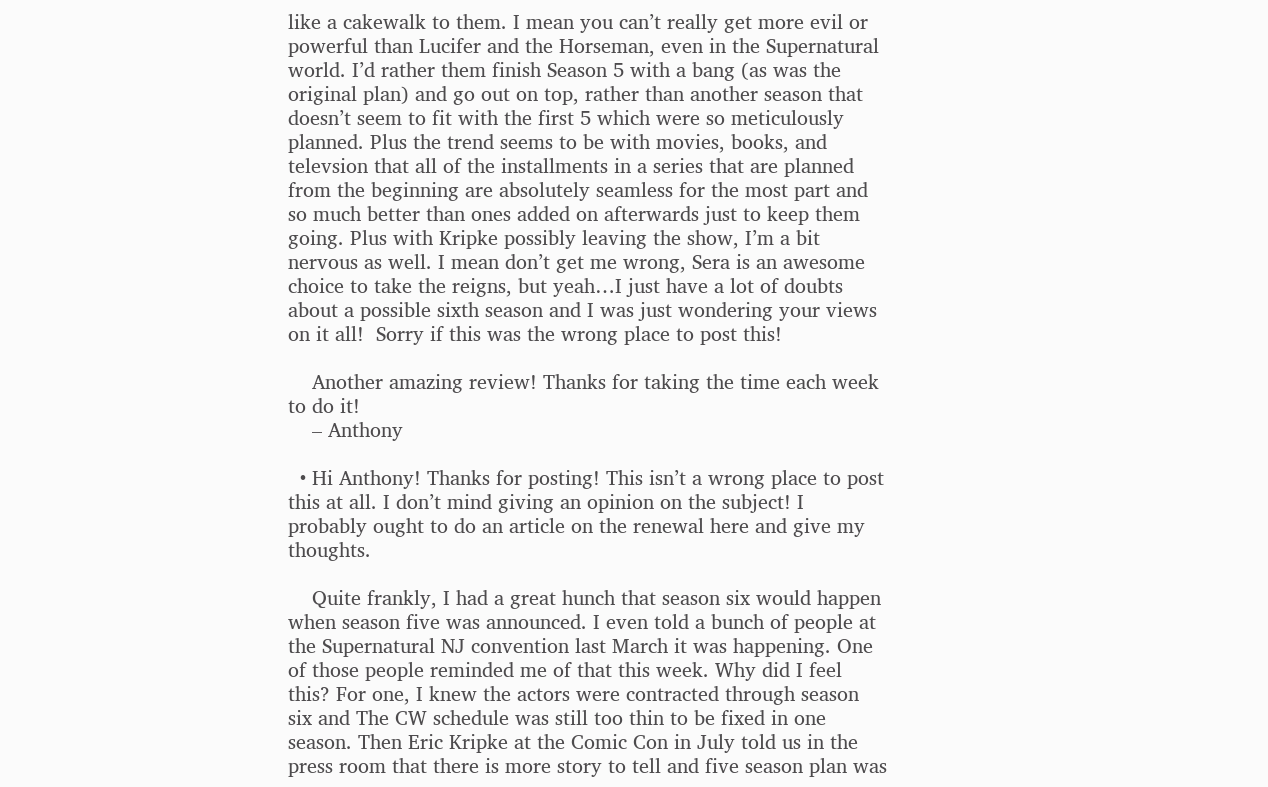like a cakewalk to them. I mean you can’t really get more evil or powerful than Lucifer and the Horseman, even in the Supernatural world. I’d rather them finish Season 5 with a bang (as was the original plan) and go out on top, rather than another season that doesn’t seem to fit with the first 5 which were so meticulously planned. Plus the trend seems to be with movies, books, and televsion that all of the installments in a series that are planned from the beginning are absolutely seamless for the most part and so much better than ones added on afterwards just to keep them going. Plus with Kripke possibly leaving the show, I’m a bit nervous as well. I mean don’t get me wrong, Sera is an awesome choice to take the reigns, but yeah…I just have a lot of doubts about a possible sixth season and I was just wondering your views on it all!  Sorry if this was the wrong place to post this!

    Another amazing review! Thanks for taking the time each week to do it!
    – Anthony

  • Hi Anthony! Thanks for posting! This isn’t a wrong place to post this at all. I don’t mind giving an opinion on the subject! I probably ought to do an article on the renewal here and give my thoughts.

    Quite frankly, I had a great hunch that season six would happen when season five was announced. I even told a bunch of people at the Supernatural NJ convention last March it was happening. One of those people reminded me of that this week. Why did I feel this? For one, I knew the actors were contracted through season six and The CW schedule was still too thin to be fixed in one season. Then Eric Kripke at the Comic Con in July told us in the press room that there is more story to tell and five season plan was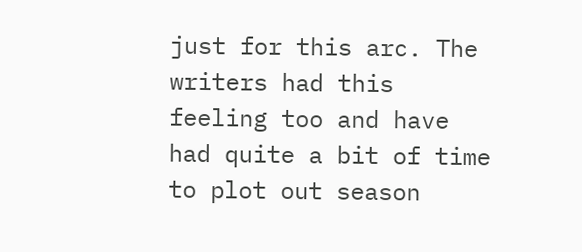just for this arc. The writers had this feeling too and have had quite a bit of time to plot out season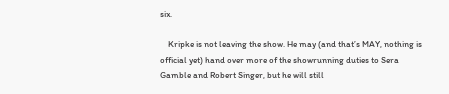six.

    Kripke is not leaving the show. He may (and that’s MAY, nothing is official yet) hand over more of the showrunning duties to Sera Gamble and Robert Singer, but he will still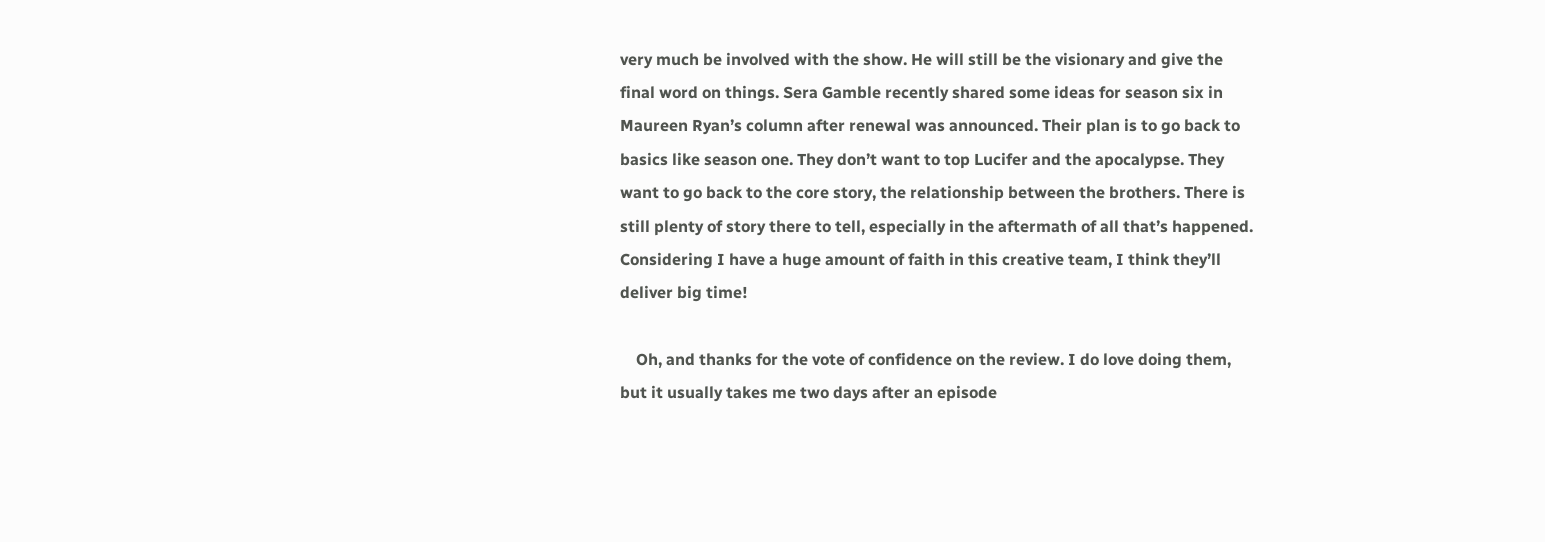very much be involved with the show. He will still be the visionary and give the final word on things. Sera Gamble recently shared some ideas for season six in Maureen Ryan’s column after renewal was announced. Their plan is to go back to basics like season one. They don’t want to top Lucifer and the apocalypse. They want to go back to the core story, the relationship between the brothers. There is still plenty of story there to tell, especially in the aftermath of all that’s happened. Considering I have a huge amount of faith in this creative team, I think they’ll deliver big time!

    Oh, and thanks for the vote of confidence on the review. I do love doing them, but it usually takes me two days after an episode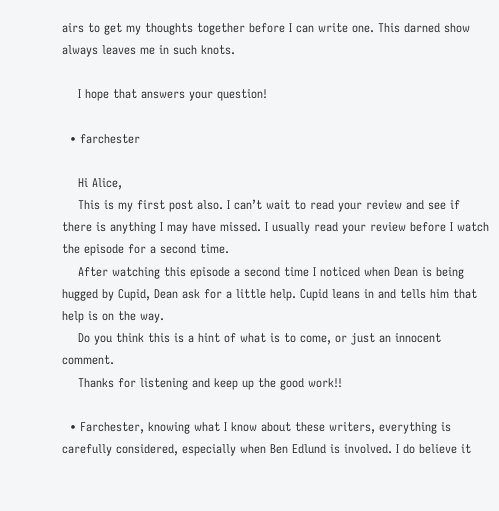airs to get my thoughts together before I can write one. This darned show always leaves me in such knots.

    I hope that answers your question!

  • farchester

    Hi Alice,
    This is my first post also. I can’t wait to read your review and see if there is anything I may have missed. I usually read your review before I watch the episode for a second time.
    After watching this episode a second time I noticed when Dean is being hugged by Cupid, Dean ask for a little help. Cupid leans in and tells him that help is on the way.
    Do you think this is a hint of what is to come, or just an innocent comment.
    Thanks for listening and keep up the good work!!

  • Farchester, knowing what I know about these writers, everything is carefully considered, especially when Ben Edlund is involved. I do believe it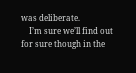was deliberate.
    I’m sure we’ll find out for sure though in the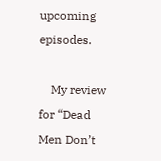upcoming episodes.

    My review for “Dead Men Don’t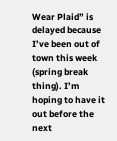Wear Plaid” is delayed because I’ve been out of town this week (spring break thing). I’m hoping to have it out before the next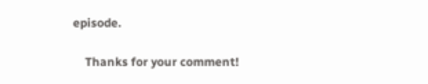episode.

    Thanks for your comment!